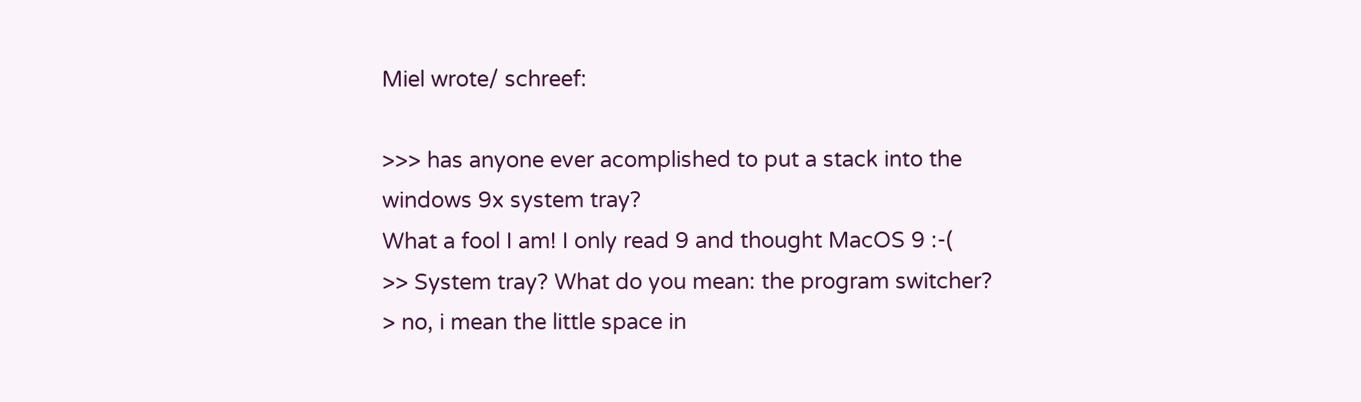Miel wrote/ schreef:

>>> has anyone ever acomplished to put a stack into the windows 9x system tray?
What a fool I am! I only read 9 and thought MacOS 9 :-(
>> System tray? What do you mean: the program switcher?
> no, i mean the little space in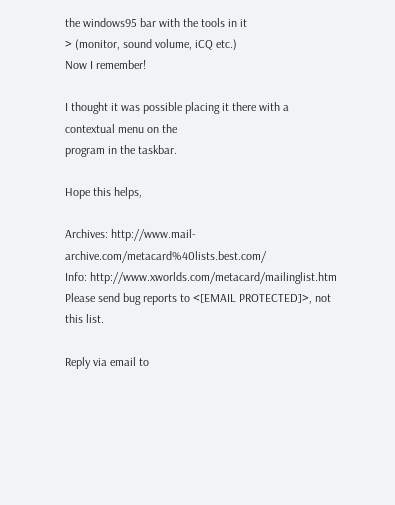the windows95 bar with the tools in it
> (monitor, sound volume, iCQ etc.)
Now I remember!

I thought it was possible placing it there with a contextual menu on the
program in the taskbar.

Hope this helps,

Archives: http://www.mail-archive.com/metacard%40lists.best.com/
Info: http://www.xworlds.com/metacard/mailinglist.htm
Please send bug reports to <[EMAIL PROTECTED]>, not this list.

Reply via email to